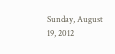Sunday, August 19, 2012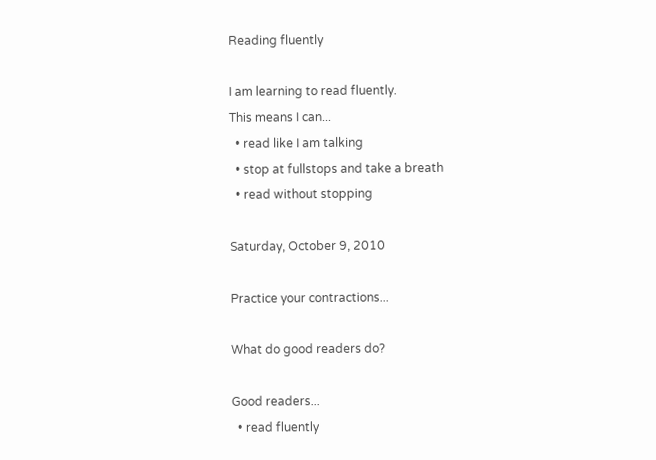Reading fluently

I am learning to read fluently.
This means I can...
  • read like I am talking
  • stop at fullstops and take a breath
  • read without stopping

Saturday, October 9, 2010

Practice your contractions...

What do good readers do?

Good readers...
  • read fluently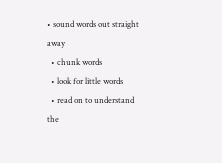• sound words out straight away
  • chunk words
  • look for little words
  • read on to understand the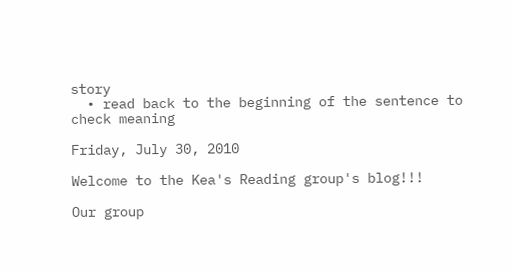story
  • read back to the beginning of the sentence to check meaning

Friday, July 30, 2010

Welcome to the Kea's Reading group's blog!!!

Our group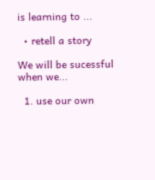is learning to ...

  • retell a story

We will be sucessful when we...

  1. use our own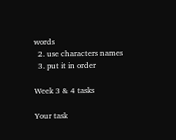words
  2. use characters names
  3. put it in order

Week 3 & 4 tasks

Your task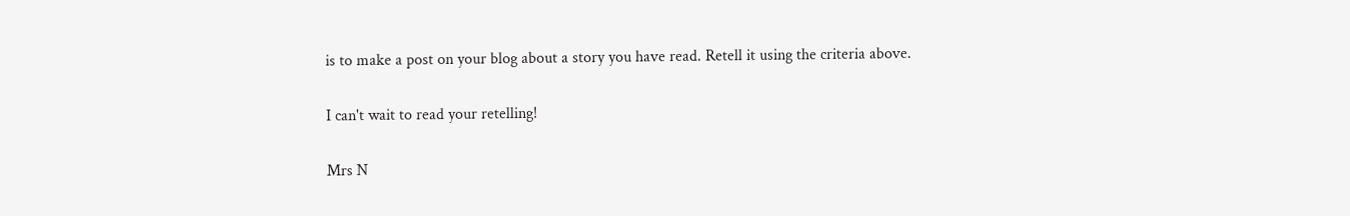is to make a post on your blog about a story you have read. Retell it using the criteria above.

I can't wait to read your retelling!

Mrs N